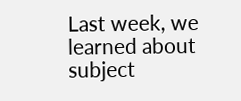Last week, we learned about subject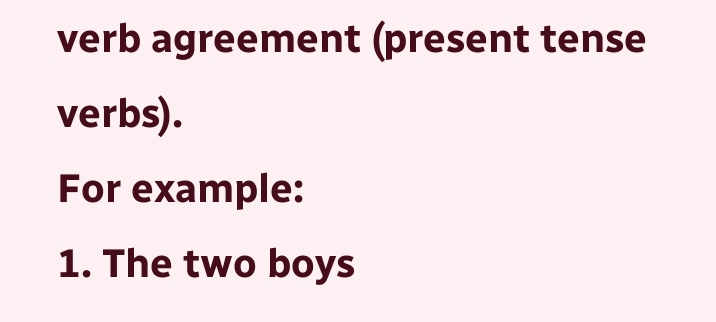verb agreement (present tense verbs).
For example:
1. The two boys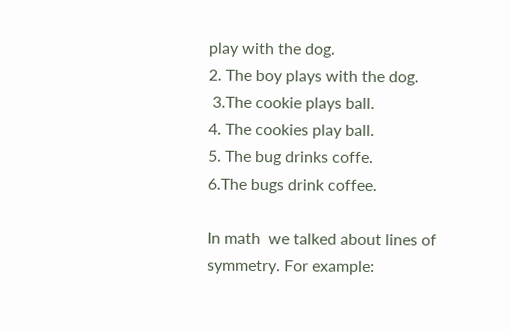play with the dog.
2. The boy plays with the dog.
 3.The cookie plays ball.
4. The cookies play ball.
5. The bug drinks coffe.
6.The bugs drink coffee.

In math  we talked about lines of symmetry. For example: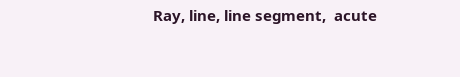Ray, line, line segment,  acute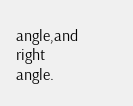angle,and right angle.